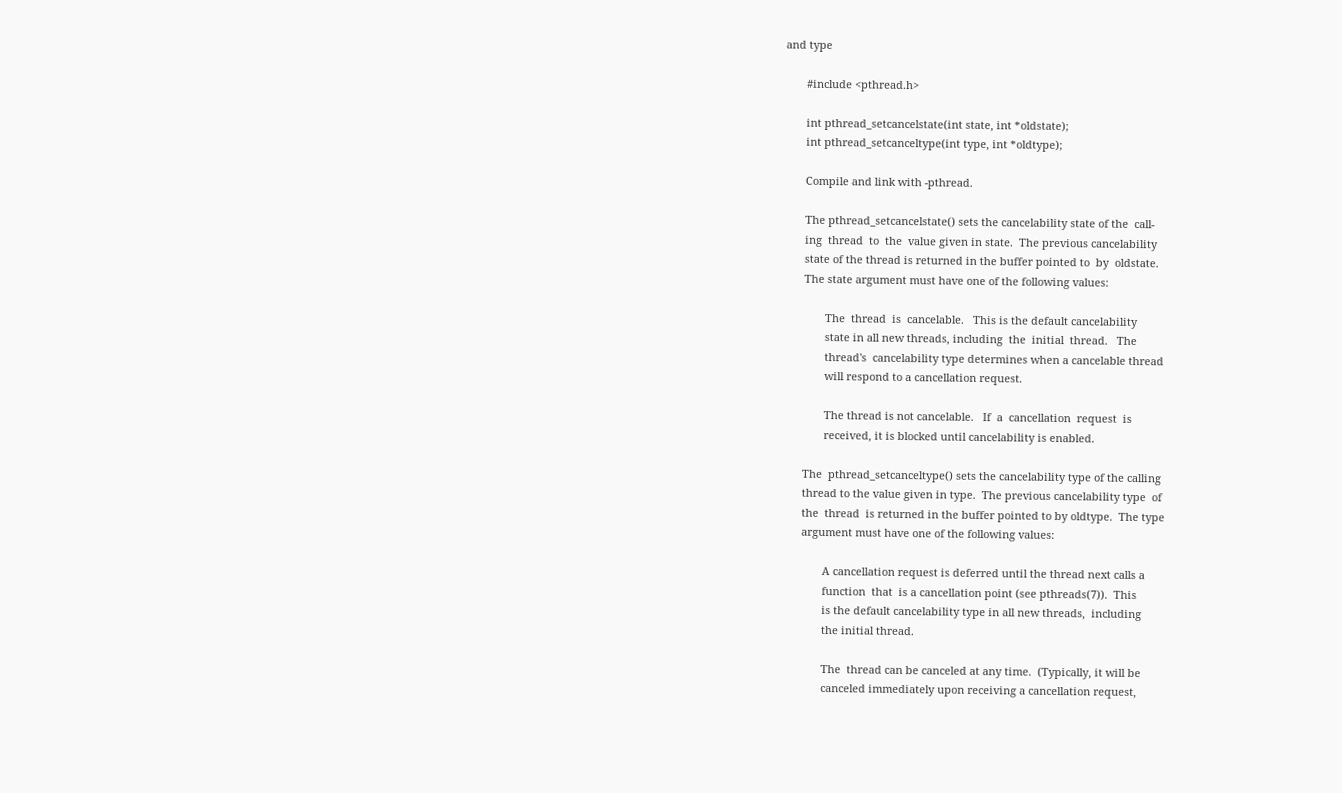and type

       #include <pthread.h>

       int pthread_setcancelstate(int state, int *oldstate);
       int pthread_setcanceltype(int type, int *oldtype);

       Compile and link with -pthread.

       The pthread_setcancelstate() sets the cancelability state of the  call-
       ing  thread  to  the  value given in state.  The previous cancelability
       state of the thread is returned in the buffer pointed to  by  oldstate.
       The state argument must have one of the following values:

              The  thread  is  cancelable.   This is the default cancelability
              state in all new threads, including  the  initial  thread.   The
              thread's  cancelability type determines when a cancelable thread
              will respond to a cancellation request.

              The thread is not cancelable.   If  a  cancellation  request  is
              received, it is blocked until cancelability is enabled.

       The  pthread_setcanceltype() sets the cancelability type of the calling
       thread to the value given in type.  The previous cancelability type  of
       the  thread  is returned in the buffer pointed to by oldtype.  The type
       argument must have one of the following values:

              A cancellation request is deferred until the thread next calls a
              function  that  is a cancellation point (see pthreads(7)).  This
              is the default cancelability type in all new threads,  including
              the initial thread.

              The  thread can be canceled at any time.  (Typically, it will be
              canceled immediately upon receiving a cancellation request,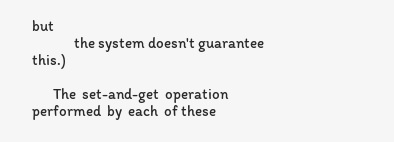but
              the system doesn't guarantee this.)

       The  set-and-get  operation  performed  by  each  of these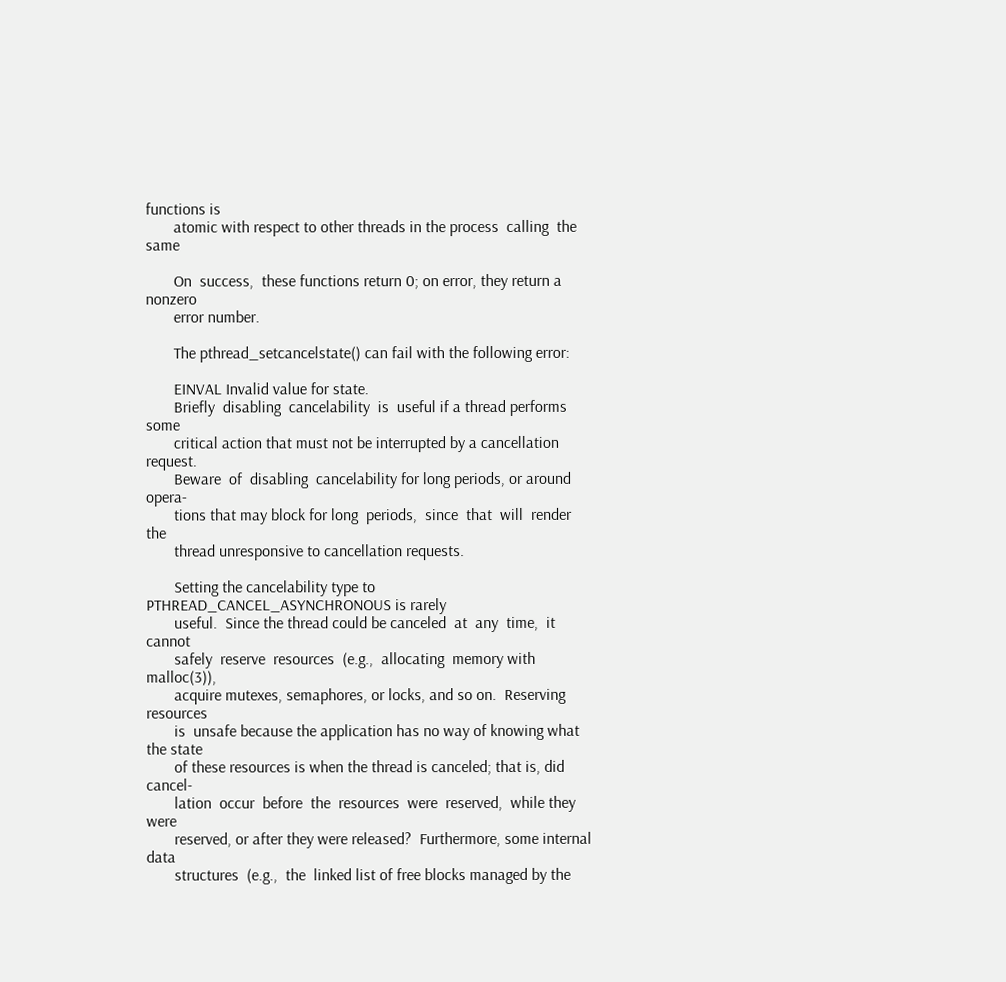functions is
       atomic with respect to other threads in the process  calling  the  same

       On  success,  these functions return 0; on error, they return a nonzero
       error number.

       The pthread_setcancelstate() can fail with the following error:

       EINVAL Invalid value for state.
       Briefly  disabling  cancelability  is  useful if a thread performs some
       critical action that must not be interrupted by a cancellation request.
       Beware  of  disabling  cancelability for long periods, or around opera-
       tions that may block for long  periods,  since  that  will  render  the
       thread unresponsive to cancellation requests.

       Setting the cancelability type to PTHREAD_CANCEL_ASYNCHRONOUS is rarely
       useful.  Since the thread could be canceled  at  any  time,  it  cannot
       safely  reserve  resources  (e.g.,  allocating  memory with malloc(3)),
       acquire mutexes, semaphores, or locks, and so on.  Reserving  resources
       is  unsafe because the application has no way of knowing what the state
       of these resources is when the thread is canceled; that is, did cancel-
       lation  occur  before  the  resources  were  reserved,  while they were
       reserved, or after they were released?  Furthermore, some internal data
       structures  (e.g.,  the  linked list of free blocks managed by the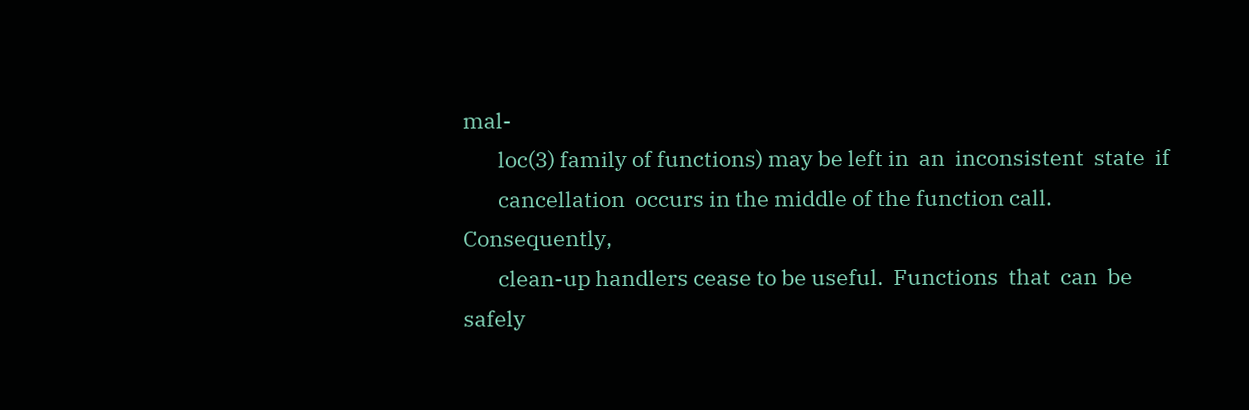mal-
       loc(3) family of functions) may be left in  an  inconsistent  state  if
       cancellation  occurs in the middle of the function call.  Consequently,
       clean-up handlers cease to be useful.  Functions  that  can  be  safely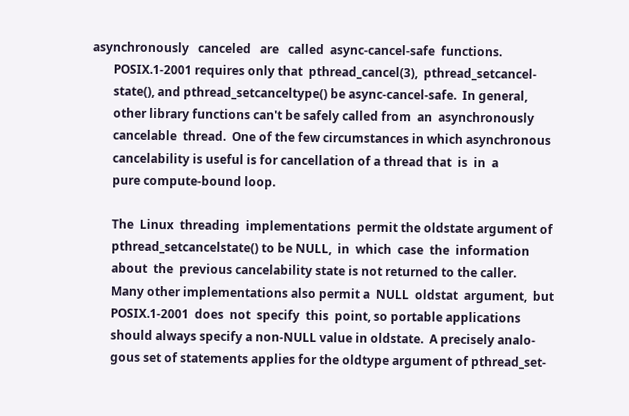asynchronously   canceled   are   called  async-cancel-safe  functions.
       POSIX.1-2001 requires only that  pthread_cancel(3),  pthread_setcancel-
       state(), and pthread_setcanceltype() be async-cancel-safe.  In general,
       other library functions can't be safely called from  an  asynchronously
       cancelable  thread.  One of the few circumstances in which asynchronous
       cancelability is useful is for cancellation of a thread that  is  in  a
       pure compute-bound loop.

       The  Linux  threading  implementations  permit the oldstate argument of
       pthread_setcancelstate() to be NULL,  in  which  case  the  information
       about  the  previous cancelability state is not returned to the caller.
       Many other implementations also permit a  NULL  oldstat  argument,  but
       POSIX.1-2001  does  not  specify  this  point, so portable applications
       should always specify a non-NULL value in oldstate.  A precisely analo-
       gous set of statements applies for the oldtype argument of pthread_set-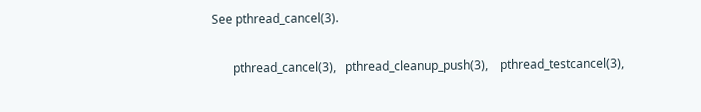See pthread_cancel(3).

       pthread_cancel(3),   pthread_cleanup_push(3),    pthread_testcancel(3),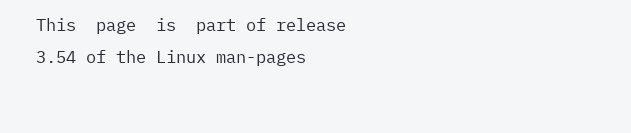This  page  is  part of release 3.54 of the Linux man-pages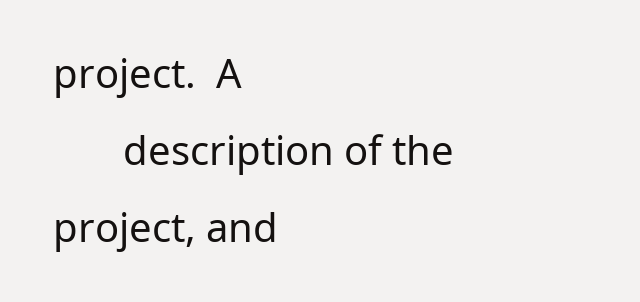project.  A
       description of the project, and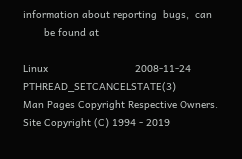information about reporting  bugs,  can
       be found at

Linux                             2008-11-24         PTHREAD_SETCANCELSTATE(3)
Man Pages Copyright Respective Owners. Site Copyright (C) 1994 - 2019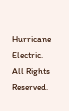Hurricane Electric. All Rights Reserved.